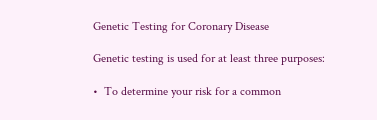Genetic Testing for Coronary Disease

Genetic testing is used for at least three purposes:

•  To determine your risk for a common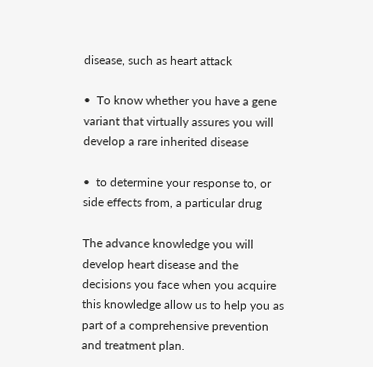disease, such as heart attack

•  To know whether you have a gene variant that virtually assures you will develop a rare inherited disease

•  to determine your response to, or side effects from, a particular drug

The advance knowledge you will develop heart disease and the decisions you face when you acquire this knowledge allow us to help you as part of a comprehensive prevention and treatment plan.